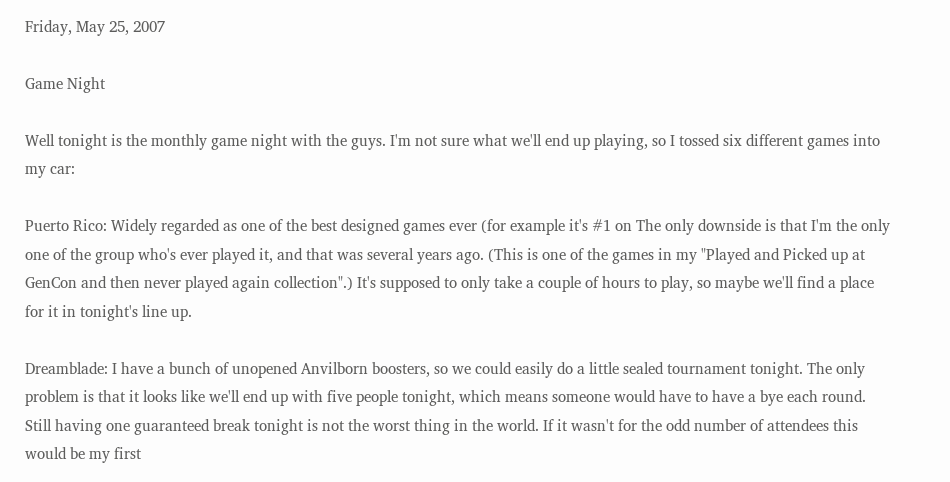Friday, May 25, 2007

Game Night

Well tonight is the monthly game night with the guys. I'm not sure what we'll end up playing, so I tossed six different games into my car:

Puerto Rico: Widely regarded as one of the best designed games ever (for example it's #1 on The only downside is that I'm the only one of the group who's ever played it, and that was several years ago. (This is one of the games in my "Played and Picked up at GenCon and then never played again collection".) It's supposed to only take a couple of hours to play, so maybe we'll find a place for it in tonight's line up.

Dreamblade: I have a bunch of unopened Anvilborn boosters, so we could easily do a little sealed tournament tonight. The only problem is that it looks like we'll end up with five people tonight, which means someone would have to have a bye each round. Still having one guaranteed break tonight is not the worst thing in the world. If it wasn't for the odd number of attendees this would be my first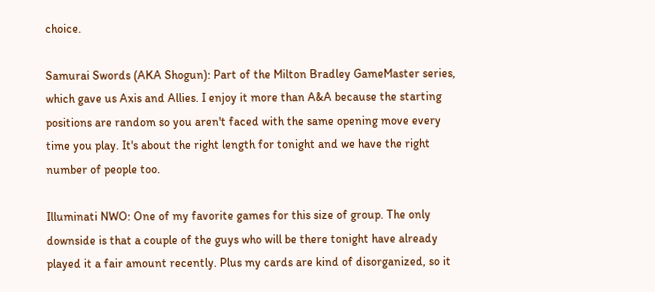choice.

Samurai Swords (AKA Shogun): Part of the Milton Bradley GameMaster series, which gave us Axis and Allies. I enjoy it more than A&A because the starting positions are random so you aren't faced with the same opening move every time you play. It's about the right length for tonight and we have the right number of people too.

Illuminati NWO: One of my favorite games for this size of group. The only downside is that a couple of the guys who will be there tonight have already played it a fair amount recently. Plus my cards are kind of disorganized, so it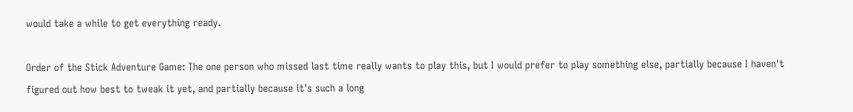would take a while to get everything ready.

Order of the Stick Adventure Game: The one person who missed last time really wants to play this, but I would prefer to play something else, partially because I haven't figured out how best to tweak it yet, and partially because it's such a long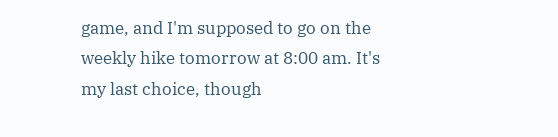game, and I'm supposed to go on the weekly hike tomorrow at 8:00 am. It's my last choice, though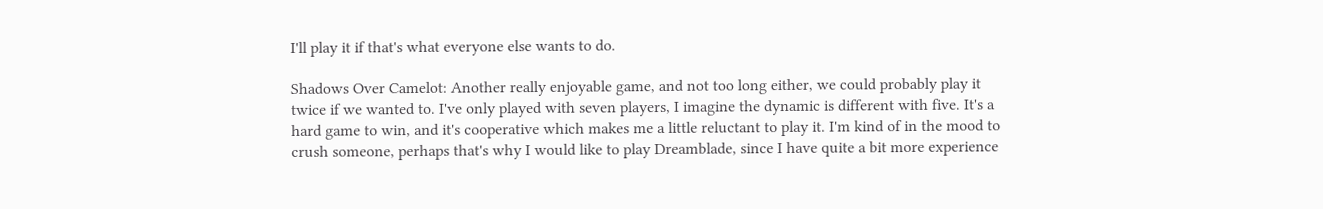I'll play it if that's what everyone else wants to do.

Shadows Over Camelot: Another really enjoyable game, and not too long either, we could probably play it twice if we wanted to. I've only played with seven players, I imagine the dynamic is different with five. It's a hard game to win, and it's cooperative which makes me a little reluctant to play it. I'm kind of in the mood to crush someone, perhaps that's why I would like to play Dreamblade, since I have quite a bit more experience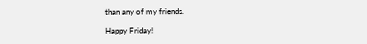than any of my friends.

Happy Friday!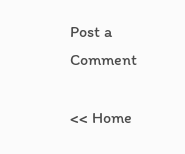Post a Comment

<< Home